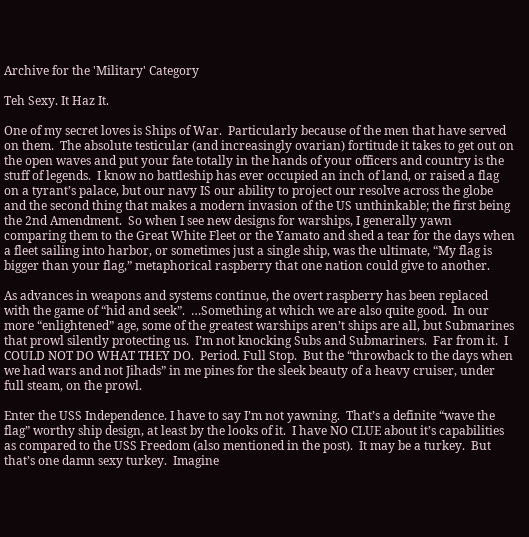Archive for the 'Military' Category

Teh Sexy. It Haz It.

One of my secret loves is Ships of War.  Particularly because of the men that have served on them.  The absolute testicular (and increasingly ovarian) fortitude it takes to get out on the open waves and put your fate totally in the hands of your officers and country is the stuff of legends.  I know no battleship has ever occupied an inch of land, or raised a flag on a tyrant’s palace, but our navy IS our ability to project our resolve across the globe and the second thing that makes a modern invasion of the US unthinkable; the first being the 2nd Amendment.  So when I see new designs for warships, I generally yawn comparing them to the Great White Fleet or the Yamato and shed a tear for the days when a fleet sailing into harbor, or sometimes just a single ship, was the ultimate, “My flag is bigger than your flag,” metaphorical raspberry that one nation could give to another.

As advances in weapons and systems continue, the overt raspberry has been replaced with the game of “hid and seek”.  …Something at which we are also quite good.  In our more “enlightened” age, some of the greatest warships aren’t ships are all, but Submarines that prowl silently protecting us.  I’m not knocking Subs and Submariners.  Far from it.  I COULD NOT DO WHAT THEY DO.  Period. Full Stop.  But the “throwback to the days when we had wars and not Jihads” in me pines for the sleek beauty of a heavy cruiser, under full steam, on the prowl.

Enter the USS Independence. I have to say I’m not yawning.  That’s a definite “wave the flag” worthy ship design, at least by the looks of it.  I have NO CLUE about it’s capabilities as compared to the USS Freedom (also mentioned in the post).  It may be a turkey.  But that’s one damn sexy turkey.  Imagine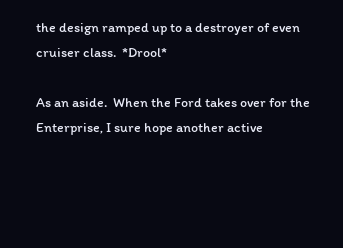the design ramped up to a destroyer of even cruiser class.  *Drool*

As an aside.  When the Ford takes over for the Enterprise, I sure hope another active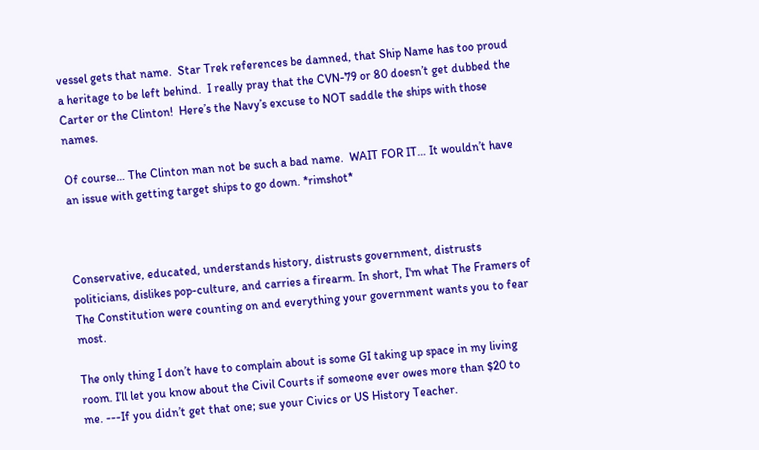vessel gets that name.  Star Trek references be damned, that Ship Name has too proud a heritage to be left behind.  I really pray that the CVN-79 or 80 doesn’t get dubbed the Carter or the Clinton!  Here’s the Navy’s excuse to NOT saddle the ships with those names.

Of course… The Clinton man not be such a bad name.  WAIT FOR IT… It wouldn’t have an issue with getting target ships to go down. *rimshot*



Conservative, educated, understands history, distrusts government, distrusts politicians, dislikes pop-culture, and carries a firearm. In short, I'm what The Framers of The Constitution were counting on and everything your government wants you to fear most.

The only thing I don’t have to complain about is some GI taking up space in my living room. I’ll let you know about the Civil Courts if someone ever owes more than $20 to me. ---If you didn’t get that one; sue your Civics or US History Teacher.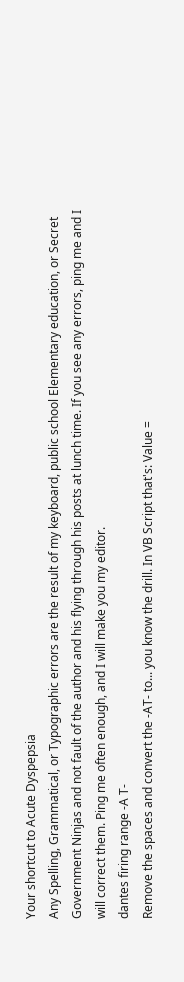Your shortcut to Acute Dyspepsia
Any Spelling, Grammatical, or Typographic errors are the result of my keyboard, public school Elementary education, or Secret Government Ninjas and not fault of the author and his flying through his posts at lunch time. If you see any errors, ping me and I will correct them. Ping me often enough, and I will make you my editor.
dantes firing range -A T-
Remove the spaces and convert the -AT- to... you know the drill. In VB Script that's: Value =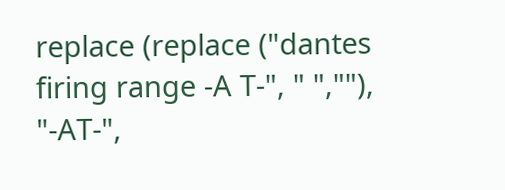replace (replace ("dantes firing range -A T-", " ",""), "-AT-",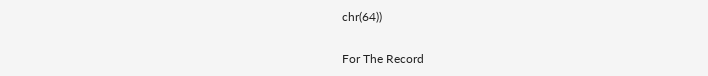chr(64))

For The Record